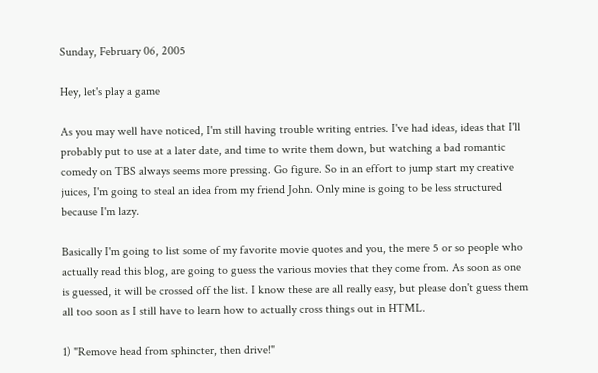Sunday, February 06, 2005

Hey, let's play a game

As you may well have noticed, I'm still having trouble writing entries. I've had ideas, ideas that I'll probably put to use at a later date, and time to write them down, but watching a bad romantic comedy on TBS always seems more pressing. Go figure. So in an effort to jump start my creative juices, I'm going to steal an idea from my friend John. Only mine is going to be less structured because I'm lazy.

Basically I'm going to list some of my favorite movie quotes and you, the mere 5 or so people who actually read this blog, are going to guess the various movies that they come from. As soon as one is guessed, it will be crossed off the list. I know these are all really easy, but please don't guess them all too soon as I still have to learn how to actually cross things out in HTML.

1) "Remove head from sphincter, then drive!"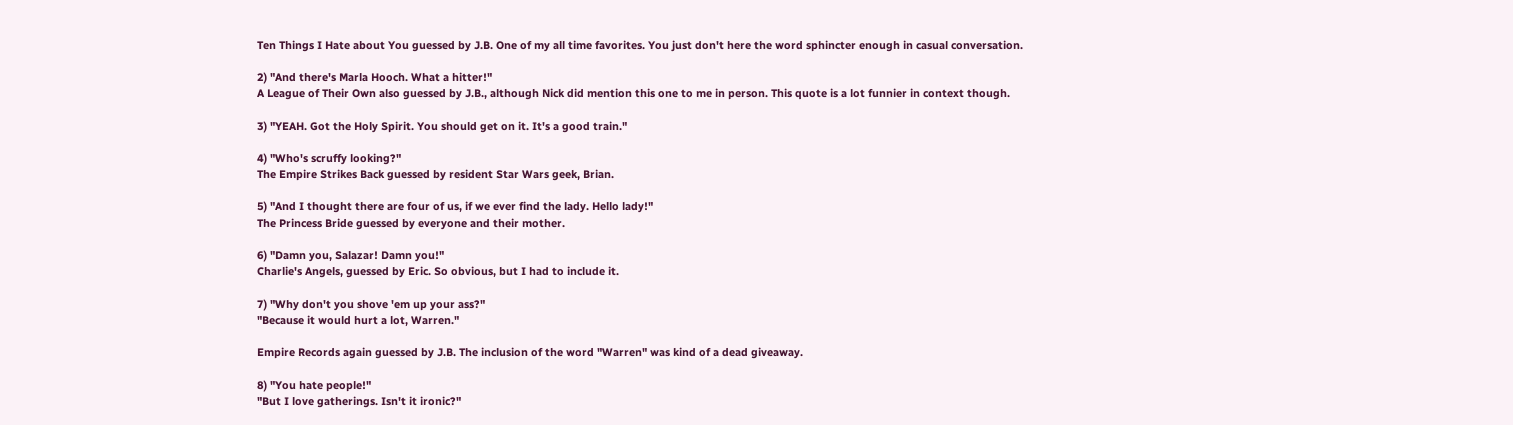Ten Things I Hate about You guessed by J.B. One of my all time favorites. You just don't here the word sphincter enough in casual conversation.

2) "And there's Marla Hooch. What a hitter!"
A League of Their Own also guessed by J.B., although Nick did mention this one to me in person. This quote is a lot funnier in context though.

3) "YEAH. Got the Holy Spirit. You should get on it. It's a good train."

4) "Who's scruffy looking?"
The Empire Strikes Back guessed by resident Star Wars geek, Brian.

5) "And I thought there are four of us, if we ever find the lady. Hello lady!"
The Princess Bride guessed by everyone and their mother.

6) "Damn you, Salazar! Damn you!"
Charlie's Angels, guessed by Eric. So obvious, but I had to include it.

7) "Why don't you shove 'em up your ass?"
"Because it would hurt a lot, Warren."

Empire Records again guessed by J.B. The inclusion of the word "Warren" was kind of a dead giveaway.

8) "You hate people!"
"But I love gatherings. Isn't it ironic?"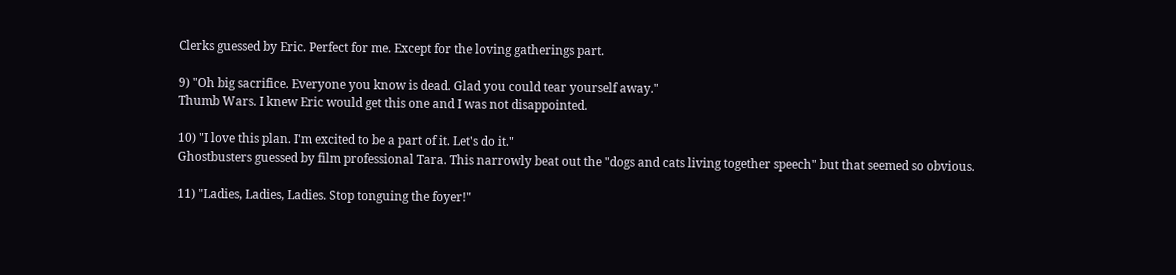Clerks guessed by Eric. Perfect for me. Except for the loving gatherings part.

9) "Oh big sacrifice. Everyone you know is dead. Glad you could tear yourself away."
Thumb Wars. I knew Eric would get this one and I was not disappointed.

10) "I love this plan. I'm excited to be a part of it. Let's do it."
Ghostbusters guessed by film professional Tara. This narrowly beat out the "dogs and cats living together speech" but that seemed so obvious.

11) "Ladies, Ladies, Ladies. Stop tonguing the foyer!"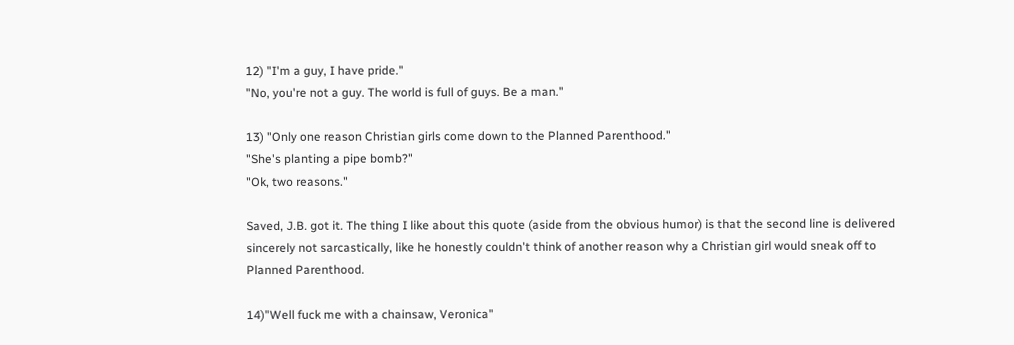12) "I'm a guy, I have pride."
"No, you're not a guy. The world is full of guys. Be a man."

13) "Only one reason Christian girls come down to the Planned Parenthood."
"She's planting a pipe bomb?"
"Ok, two reasons."

Saved, J.B. got it. The thing I like about this quote (aside from the obvious humor) is that the second line is delivered sincerely not sarcastically, like he honestly couldn't think of another reason why a Christian girl would sneak off to Planned Parenthood.

14)"Well fuck me with a chainsaw, Veronica"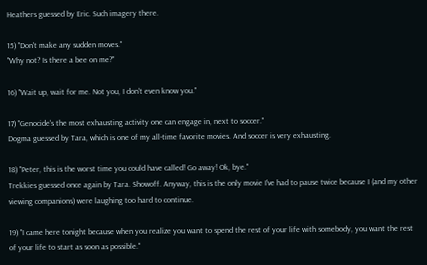Heathers guessed by Eric. Such imagery there.

15) "Don't make any sudden moves."
"Why not? Is there a bee on me?"

16) "Wait up, wait for me. Not you, I don't even know you."

17) "Genocide's the most exhausting activity one can engage in, next to soccer."
Dogma guessed by Tara, which is one of my all-time favorite movies. And soccer is very exhausting.

18) "Peter, this is the worst time you could have called! Go away! Ok, bye."
Trekkies guessed once again by Tara. Showoff. Anyway, this is the only movie I've had to pause twice because I (and my other viewing companions) were laughing too hard to continue.

19) "I came here tonight because when you realize you want to spend the rest of your life with somebody, you want the rest of your life to start as soon as possible."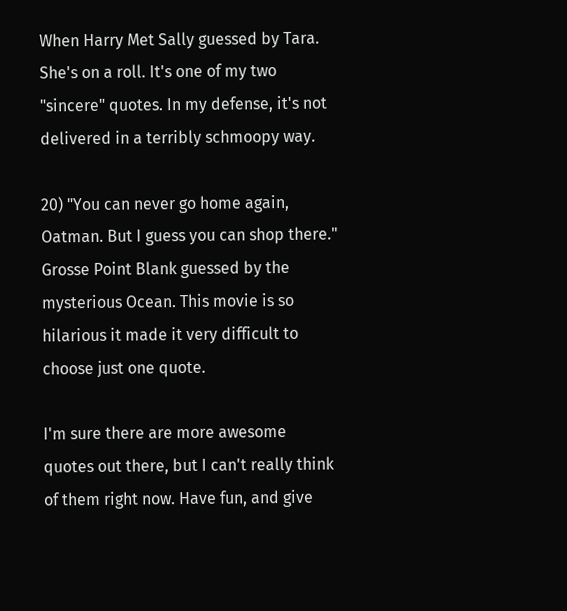When Harry Met Sally guessed by Tara. She's on a roll. It's one of my two "sincere" quotes. In my defense, it's not delivered in a terribly schmoopy way.

20) "You can never go home again, Oatman. But I guess you can shop there."
Grosse Point Blank guessed by the mysterious Ocean. This movie is so hilarious it made it very difficult to choose just one quote.

I'm sure there are more awesome quotes out there, but I can't really think of them right now. Have fun, and give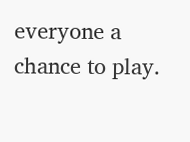everyone a chance to play.